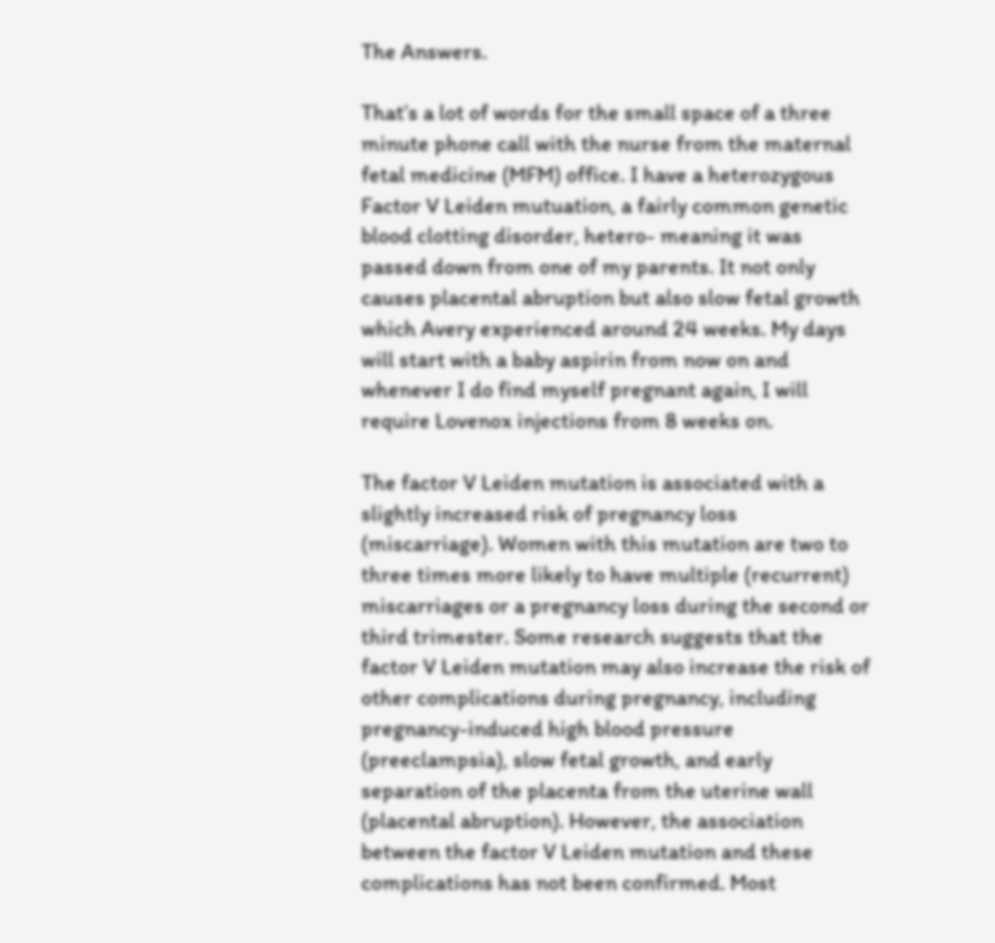The Answers.

That’s a lot of words for the small space of a three minute phone call with the nurse from the maternal fetal medicine (MFM) office. I have a heterozygous Factor V Leiden mutuation, a fairly common genetic blood clotting disorder, hetero- meaning it was passed down from one of my parents. It not only causes placental abruption but also slow fetal growth which Avery experienced around 24 weeks. My days will start with a baby aspirin from now on and whenever I do find myself pregnant again, I will require Lovenox injections from 8 weeks on.

The factor V Leiden mutation is associated with a slightly increased risk of pregnancy loss (miscarriage). Women with this mutation are two to three times more likely to have multiple (recurrent) miscarriages or a pregnancy loss during the second or third trimester. Some research suggests that the factor V Leiden mutation may also increase the risk of other complications during pregnancy, including pregnancy-induced high blood pressure (preeclampsia), slow fetal growth, and early separation of the placenta from the uterine wall (placental abruption). However, the association between the factor V Leiden mutation and these complications has not been confirmed. Most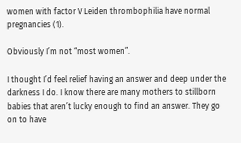women with factor V Leiden thrombophilia have normal pregnancies (1).

Obviously I’m not “most women”.

I thought I’d feel relief having an answer and deep under the darkness I do. I know there are many mothers to stillborn babies that aren’t lucky enough to find an answer. They go on to have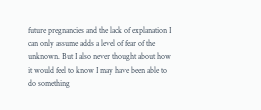future pregnancies and the lack of explanation I can only assume adds a level of fear of the unknown. But I also never thought about how it would feel to know I may have been able to do something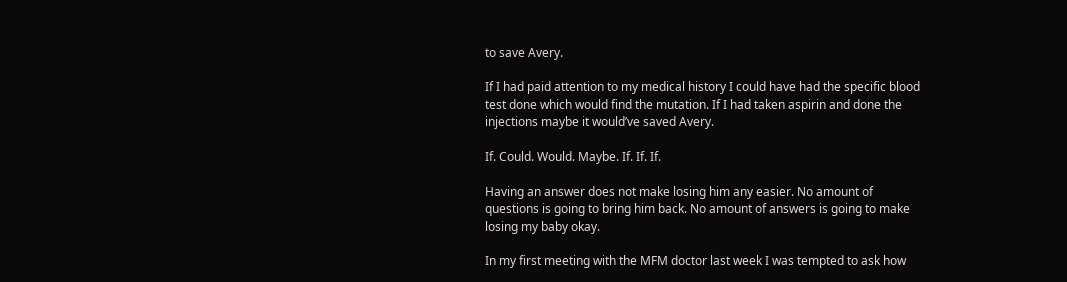to save Avery.

If I had paid attention to my medical history I could have had the specific blood test done which would find the mutation. If I had taken aspirin and done the injections maybe it would’ve saved Avery.

If. Could. Would. Maybe. If. If. If.

Having an answer does not make losing him any easier. No amount of questions is going to bring him back. No amount of answers is going to make losing my baby okay.

In my first meeting with the MFM doctor last week I was tempted to ask how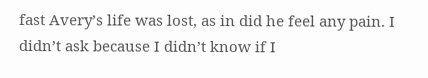fast Avery’s life was lost, as in did he feel any pain. I didn’t ask because I didn’t know if I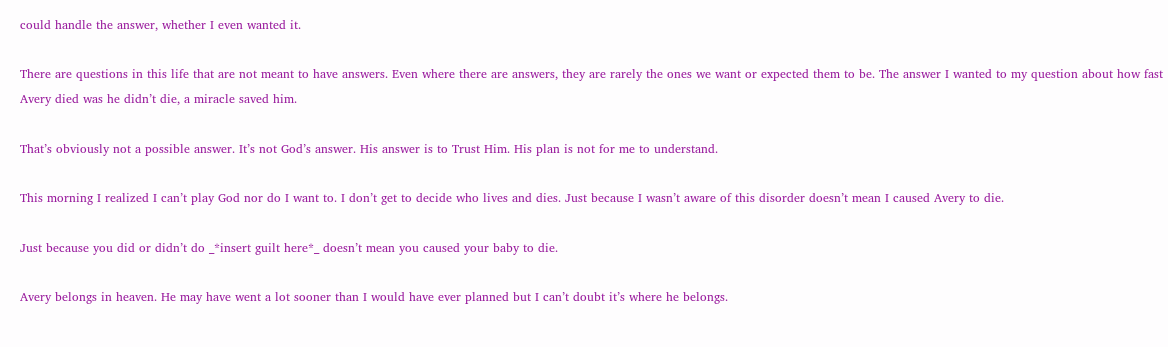could handle the answer, whether I even wanted it.

There are questions in this life that are not meant to have answers. Even where there are answers, they are rarely the ones we want or expected them to be. The answer I wanted to my question about how fast Avery died was he didn’t die, a miracle saved him.

That’s obviously not a possible answer. It’s not God’s answer. His answer is to Trust Him. His plan is not for me to understand.

This morning I realized I can’t play God nor do I want to. I don’t get to decide who lives and dies. Just because I wasn’t aware of this disorder doesn’t mean I caused Avery to die.

Just because you did or didn’t do _*insert guilt here*_ doesn’t mean you caused your baby to die.

Avery belongs in heaven. He may have went a lot sooner than I would have ever planned but I can’t doubt it’s where he belongs.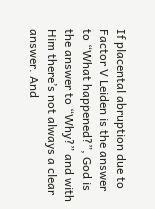If placental abruption due to Factor V Leiden is the answer to “What happened?”, God is the answer to “Why?” and with Him there’s not always a clear answer. And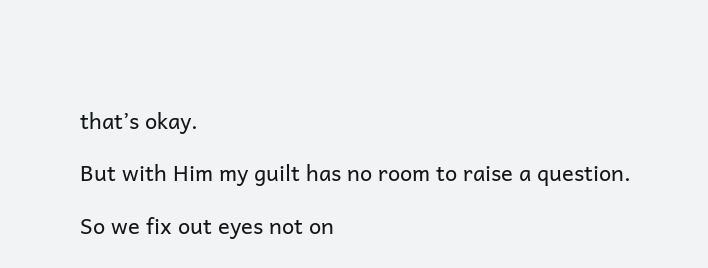that’s okay.

But with Him my guilt has no room to raise a question.

So we fix out eyes not on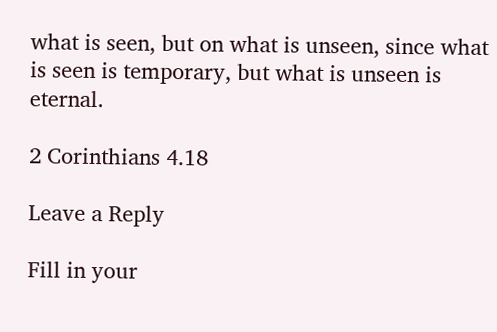what is seen, but on what is unseen, since what is seen is temporary, but what is unseen is eternal.

2 Corinthians 4.18

Leave a Reply

Fill in your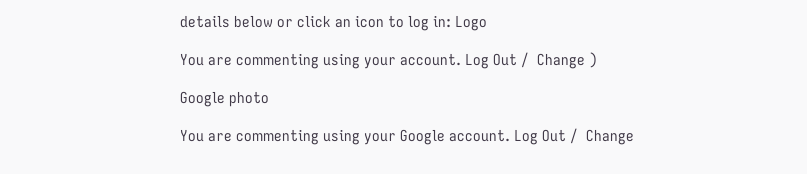details below or click an icon to log in: Logo

You are commenting using your account. Log Out /  Change )

Google photo

You are commenting using your Google account. Log Out /  Change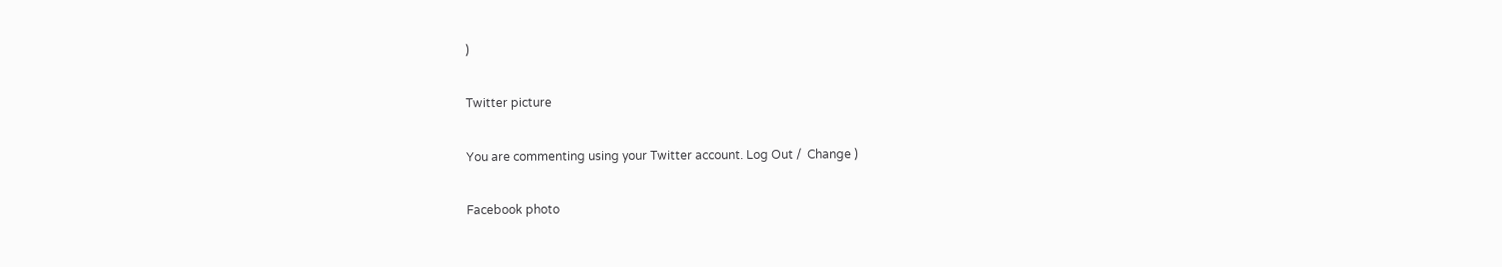)

Twitter picture

You are commenting using your Twitter account. Log Out /  Change )

Facebook photo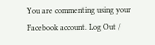You are commenting using your Facebook account. Log Out /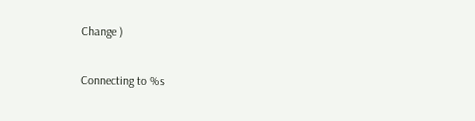Change )

Connecting to %s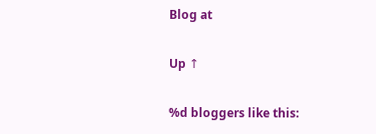Blog at

Up ↑

%d bloggers like this: